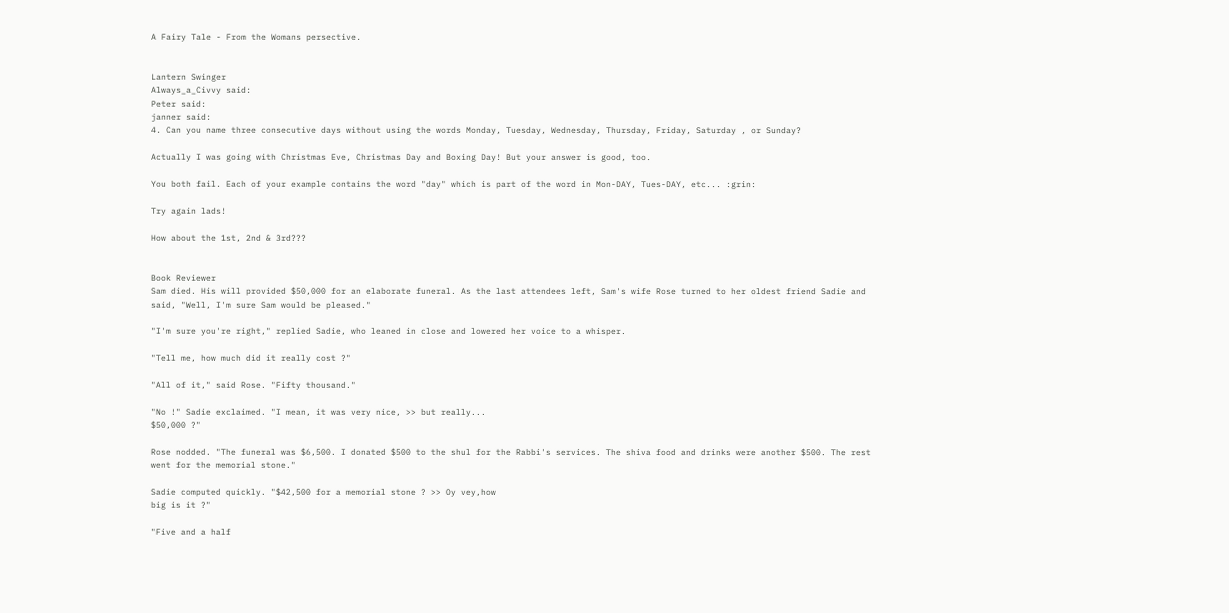A Fairy Tale - From the Womans persective.


Lantern Swinger
Always_a_Civvy said:
Peter said:
janner said:
4. Can you name three consecutive days without using the words Monday, Tuesday, Wednesday, Thursday, Friday, Saturday , or Sunday?

Actually I was going with Christmas Eve, Christmas Day and Boxing Day! But your answer is good, too.

You both fail. Each of your example contains the word "day" which is part of the word in Mon-DAY, Tues-DAY, etc... :grin:

Try again lads!

How about the 1st, 2nd & 3rd???


Book Reviewer
Sam died. His will provided $50,000 for an elaborate funeral. As the last attendees left, Sam's wife Rose turned to her oldest friend Sadie and said, "Well, I'm sure Sam would be pleased."

"I'm sure you're right," replied Sadie, who leaned in close and lowered her voice to a whisper.

"Tell me, how much did it really cost ?"

"All of it," said Rose. "Fifty thousand."

"No !" Sadie exclaimed. "I mean, it was very nice, >> but really...
$50,000 ?"

Rose nodded. "The funeral was $6,500. I donated $500 to the shul for the Rabbi's services. The shiva food and drinks were another $500. The rest went for the memorial stone."

Sadie computed quickly. "$42,500 for a memorial stone ? >> Oy vey,how
big is it ?"

"Five and a half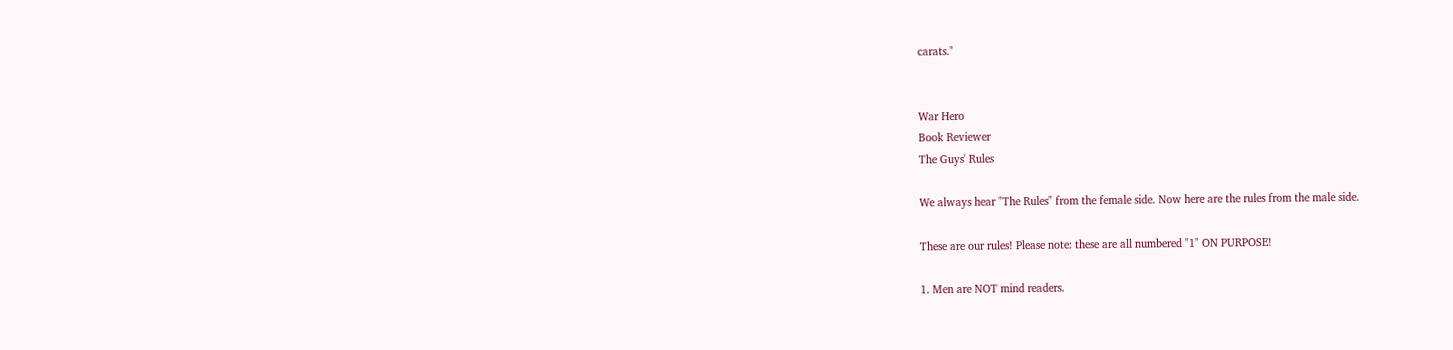carats."


War Hero
Book Reviewer
The Guys' Rules

We always hear "The Rules" from the female side. Now here are the rules from the male side.

These are our rules! Please note: these are all numbered "1" ON PURPOSE!

1. Men are NOT mind readers.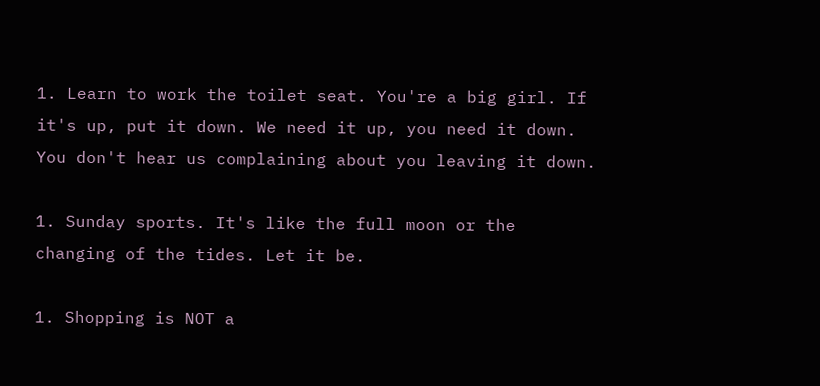1. Learn to work the toilet seat. You're a big girl. If it's up, put it down. We need it up, you need it down. You don't hear us complaining about you leaving it down.

1. Sunday sports. It's like the full moon or the changing of the tides. Let it be.

1. Shopping is NOT a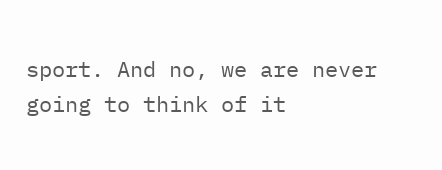sport. And no, we are never going to think of it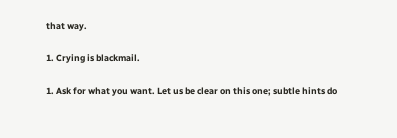that way.

1. Crying is blackmail.

1. Ask for what you want. Let us be clear on this one; subtle hints do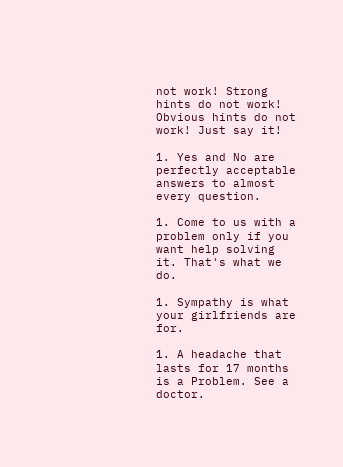not work! Strong hints do not work! Obvious hints do not work! Just say it!

1. Yes and No are perfectly acceptable answers to almost every question.

1. Come to us with a problem only if you want help solving it. That's what we do.

1. Sympathy is what your girlfriends are for.

1. A headache that lasts for 17 months is a Problem. See a doctor.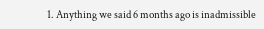1. Anything we said 6 months ago is inadmissible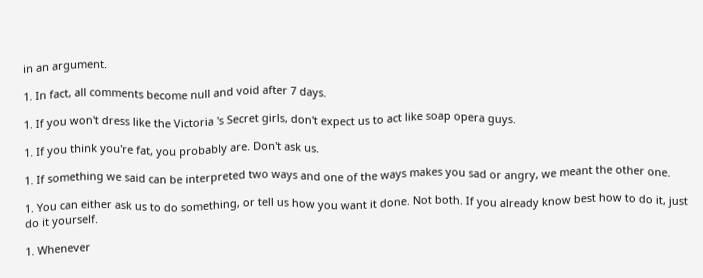in an argument.

1. In fact, all comments become null and void after 7 days.

1. If you won't dress like the Victoria 's Secret girls, don't expect us to act like soap opera guys.

1. If you think you're fat, you probably are. Don't ask us.

1. If something we said can be interpreted two ways and one of the ways makes you sad or angry, we meant the other one.

1. You can either ask us to do something, or tell us how you want it done. Not both. If you already know best how to do it, just do it yourself.

1. Whenever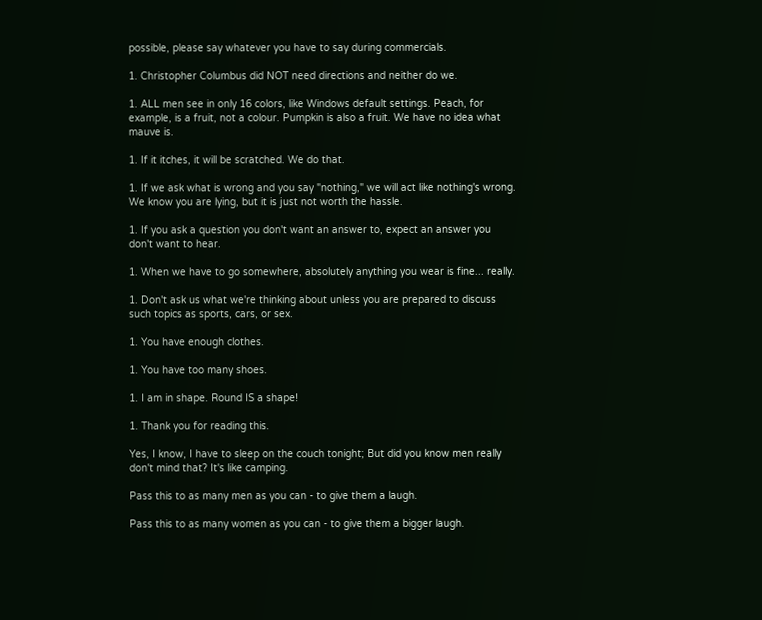possible, please say whatever you have to say during commercials.

1. Christopher Columbus did NOT need directions and neither do we.

1. ALL men see in only 16 colors, like Windows default settings. Peach, for example, is a fruit, not a colour. Pumpkin is also a fruit. We have no idea what mauve is.

1. If it itches, it will be scratched. We do that.

1. If we ask what is wrong and you say "nothing," we will act like nothing's wrong. We know you are lying, but it is just not worth the hassle.

1. If you ask a question you don't want an answer to, expect an answer you don't want to hear.

1. When we have to go somewhere, absolutely anything you wear is fine... really.

1. Don't ask us what we're thinking about unless you are prepared to discuss such topics as sports, cars, or sex.

1. You have enough clothes.

1. You have too many shoes.

1. I am in shape. Round IS a shape!

1. Thank you for reading this.

Yes, I know, I have to sleep on the couch tonight; But did you know men really don't mind that? It's like camping.

Pass this to as many men as you can - to give them a laugh.

Pass this to as many women as you can - to give them a bigger laugh.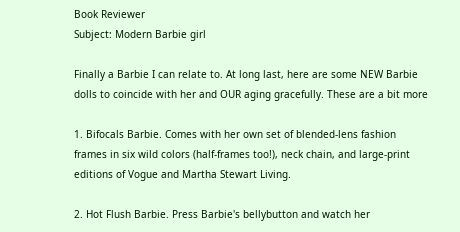Book Reviewer
Subject: Modern Barbie girl

Finally a Barbie I can relate to. At long last, here are some NEW Barbie
dolls to coincide with her and OUR aging gracefully. These are a bit more

1. Bifocals Barbie. Comes with her own set of blended-lens fashion
frames in six wild colors (half-frames too!), neck chain, and large-print
editions of Vogue and Martha Stewart Living.

2. Hot Flush Barbie. Press Barbie's bellybutton and watch her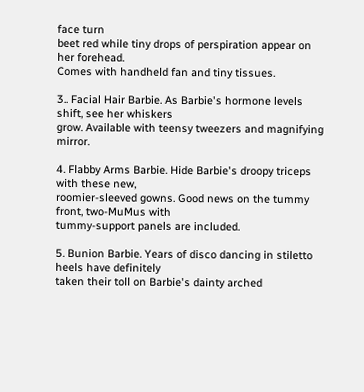face turn
beet red while tiny drops of perspiration appear on her forehead.
Comes with handheld fan and tiny tissues.

3.. Facial Hair Barbie. As Barbie's hormone levels shift, see her whiskers
grow. Available with teensy tweezers and magnifying mirror.

4. Flabby Arms Barbie. Hide Barbie's droopy triceps with these new,
roomier-sleeved gowns. Good news on the tummy front, two-MuMus with
tummy-support panels are included.

5. Bunion Barbie. Years of disco dancing in stiletto heels have definitely
taken their toll on Barbie's dainty arched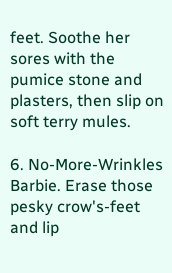feet. Soothe her sores with the
pumice stone and plasters, then slip on soft terry mules.

6. No-More-Wrinkles Barbie. Erase those pesky crow's-feet and lip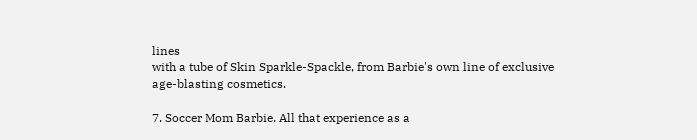lines
with a tube of Skin Sparkle-Spackle, from Barbie's own line of exclusive
age-blasting cosmetics.

7. Soccer Mom Barbie. All that experience as a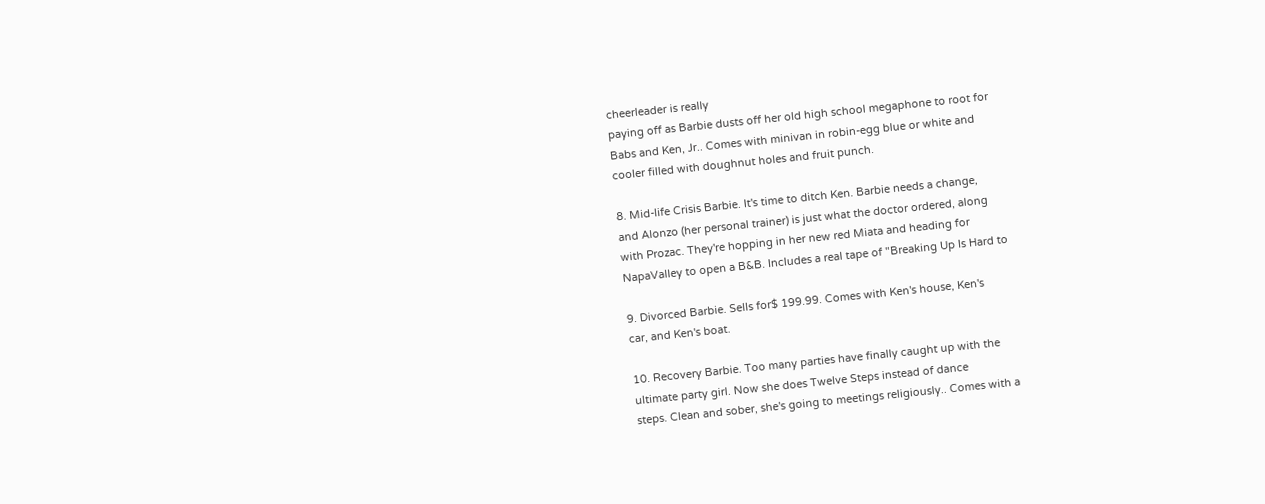cheerleader is really
paying off as Barbie dusts off her old high school megaphone to root for
Babs and Ken, Jr.. Comes with minivan in robin-egg blue or white and
cooler filled with doughnut holes and fruit punch.

8. Mid-life Crisis Barbie. It's time to ditch Ken. Barbie needs a change,
and Alonzo (her personal trainer) is just what the doctor ordered, along
with Prozac. They're hopping in her new red Miata and heading for
NapaValley to open a B&B. Includes a real tape of "Breaking Up Is Hard to

9. Divorced Barbie. Sells for$ 199.99. Comes with Ken's house, Ken's
car, and Ken's boat.

10. Recovery Barbie. Too many parties have finally caught up with the
ultimate party girl. Now she does Twelve Steps instead of dance
steps. Clean and sober, she's going to meetings religiously.. Comes with a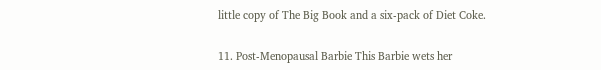little copy of The Big Book and a six-pack of Diet Coke.

11. Post-Menopausal Barbie This Barbie wets her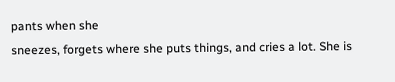pants when she
sneezes, forgets where she puts things, and cries a lot. She is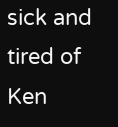sick and tired of Ken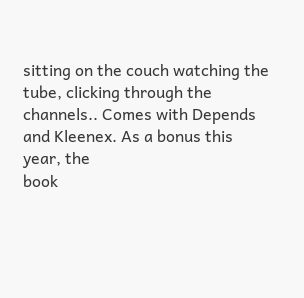sitting on the couch watching the tube, clicking through the
channels.. Comes with Depends and Kleenex. As a bonus this year, the
book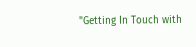"Getting In Touch with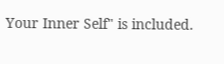Your Inner Self" is included.